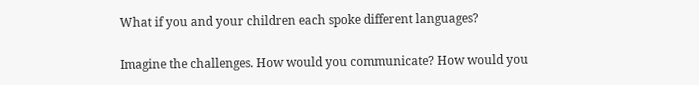What if you and your children each spoke different languages?

Imagine the challenges. How would you communicate? How would you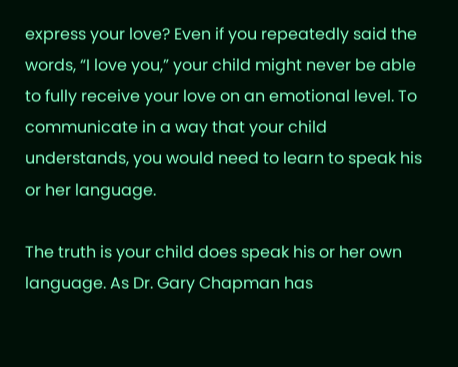express your love? Even if you repeatedly said the words, “I love you,” your child might never be able to fully receive your love on an emotional level. To communicate in a way that your child understands, you would need to learn to speak his or her language.

The truth is your child does speak his or her own language. As Dr. Gary Chapman has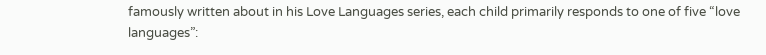famously written about in his Love Languages series, each child primarily responds to one of five “love languages”: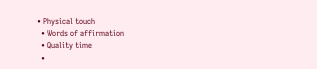• Physical touch
  • Words of affirmation
  • Quality time
  •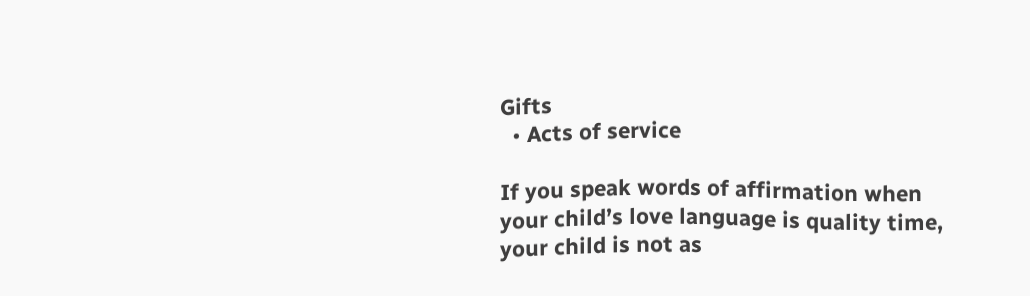Gifts
  • Acts of service

If you speak words of affirmation when your child’s love language is quality time, your child is not as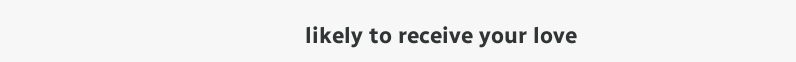likely to receive your love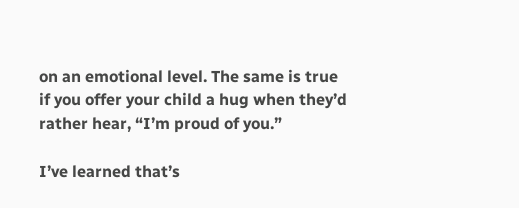on an emotional level. The same is true if you offer your child a hug when they’d rather hear, “I’m proud of you.”

I’ve learned that’s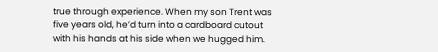true through experience. When my son Trent was five years old, he’d turn into a cardboard cutout with his hands at his side when we hugged him.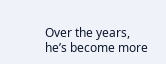Over the years, he’s become more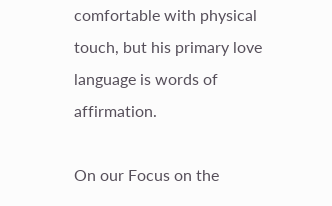comfortable with physical touch, but his primary love language is words of affirmation.

On our Focus on the